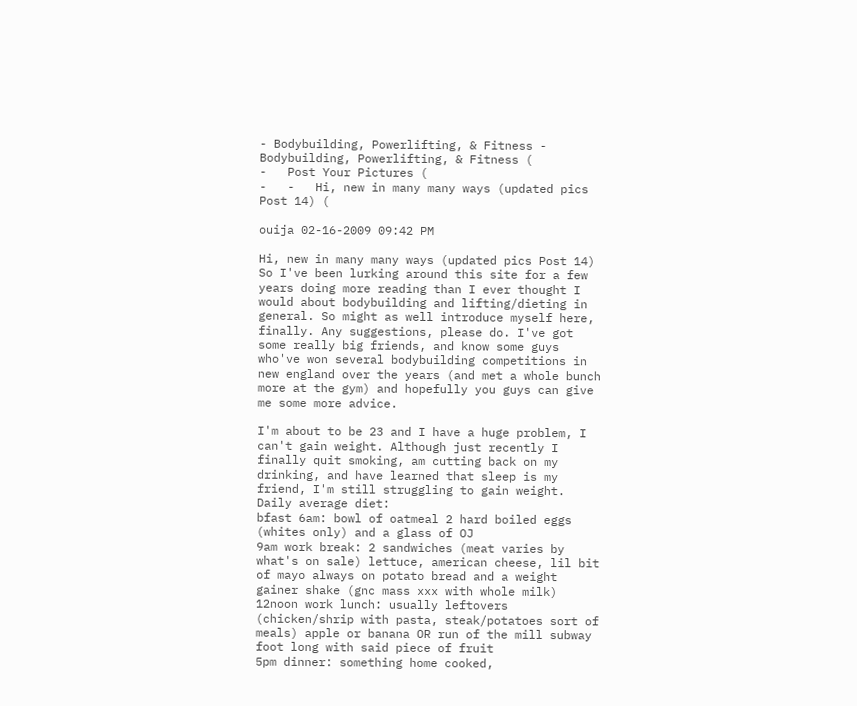- Bodybuilding, Powerlifting, & Fitness - Bodybuilding, Powerlifting, & Fitness (
-   Post Your Pictures (
-   -   Hi, new in many many ways (updated pics Post 14) (

ouija 02-16-2009 09:42 PM

Hi, new in many many ways (updated pics Post 14)
So I've been lurking around this site for a few years doing more reading than I ever thought I would about bodybuilding and lifting/dieting in general. So might as well introduce myself here, finally. Any suggestions, please do. I've got some really big friends, and know some guys who've won several bodybuilding competitions in new england over the years (and met a whole bunch more at the gym) and hopefully you guys can give me some more advice.

I'm about to be 23 and I have a huge problem, I can't gain weight. Although just recently I finally quit smoking, am cutting back on my drinking, and have learned that sleep is my friend, I'm still struggling to gain weight.
Daily average diet:
bfast 6am: bowl of oatmeal 2 hard boiled eggs (whites only) and a glass of OJ
9am work break: 2 sandwiches (meat varies by what's on sale) lettuce, american cheese, lil bit of mayo always on potato bread and a weight gainer shake (gnc mass xxx with whole milk)
12noon work lunch: usually leftovers (chicken/shrip with pasta, steak/potatoes sort of meals) apple or banana OR run of the mill subway foot long with said piece of fruit
5pm dinner: something home cooked,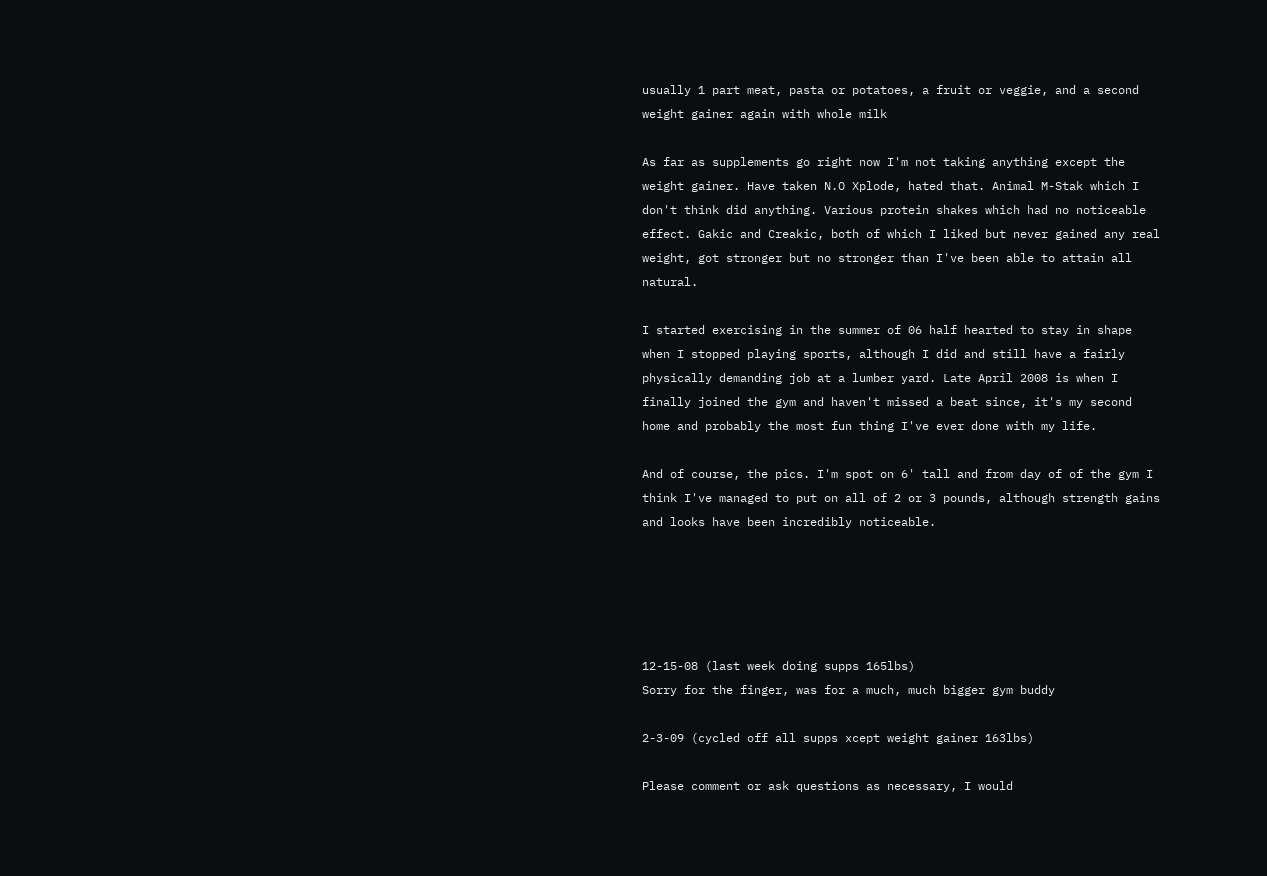usually 1 part meat, pasta or potatoes, a fruit or veggie, and a second weight gainer again with whole milk

As far as supplements go right now I'm not taking anything except the weight gainer. Have taken N.O Xplode, hated that. Animal M-Stak which I don't think did anything. Various protein shakes which had no noticeable effect. Gakic and Creakic, both of which I liked but never gained any real weight, got stronger but no stronger than I've been able to attain all natural.

I started exercising in the summer of 06 half hearted to stay in shape when I stopped playing sports, although I did and still have a fairly physically demanding job at a lumber yard. Late April 2008 is when I finally joined the gym and haven't missed a beat since, it's my second home and probably the most fun thing I've ever done with my life.

And of course, the pics. I'm spot on 6' tall and from day of of the gym I think I've managed to put on all of 2 or 3 pounds, although strength gains and looks have been incredibly noticeable.





12-15-08 (last week doing supps 165lbs)
Sorry for the finger, was for a much, much bigger gym buddy

2-3-09 (cycled off all supps xcept weight gainer 163lbs)

Please comment or ask questions as necessary, I would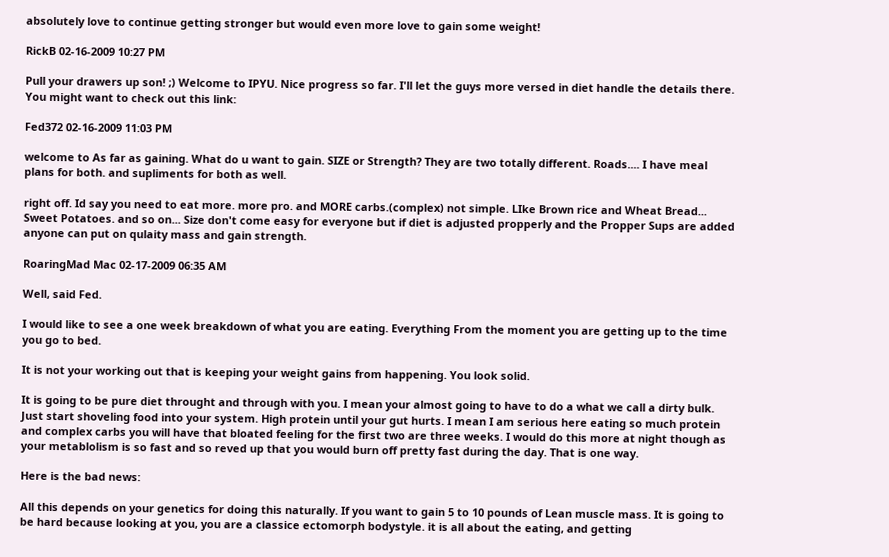absolutely love to continue getting stronger but would even more love to gain some weight!

RickB 02-16-2009 10:27 PM

Pull your drawers up son! ;) Welcome to IPYU. Nice progress so far. I'll let the guys more versed in diet handle the details there. You might want to check out this link:

Fed372 02-16-2009 11:03 PM

welcome to As far as gaining. What do u want to gain. SIZE or Strength? They are two totally different. Roads.... I have meal plans for both. and supliments for both as well.

right off. Id say you need to eat more. more pro. and MORE carbs.(complex) not simple. LIke Brown rice and Wheat Bread... Sweet Potatoes. and so on... Size don't come easy for everyone but if diet is adjusted propperly and the Propper Sups are added anyone can put on qulaity mass and gain strength.

RoaringMad Mac 02-17-2009 06:35 AM

Well, said Fed.

I would like to see a one week breakdown of what you are eating. Everything From the moment you are getting up to the time you go to bed.

It is not your working out that is keeping your weight gains from happening. You look solid.

It is going to be pure diet throught and through with you. I mean your almost going to have to do a what we call a dirty bulk. Just start shoveling food into your system. High protein until your gut hurts. I mean I am serious here eating so much protein and complex carbs you will have that bloated feeling for the first two are three weeks. I would do this more at night though as your metablolism is so fast and so reved up that you would burn off pretty fast during the day. That is one way.

Here is the bad news:

All this depends on your genetics for doing this naturally. If you want to gain 5 to 10 pounds of Lean muscle mass. It is going to be hard because looking at you, you are a classice ectomorph bodystyle. it is all about the eating, and getting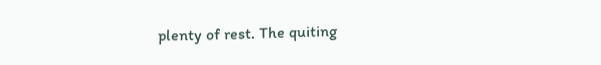plenty of rest. The quiting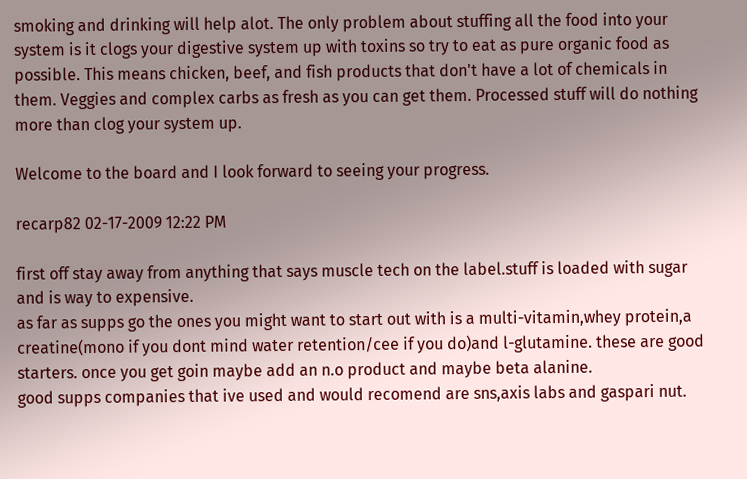smoking and drinking will help alot. The only problem about stuffing all the food into your system is it clogs your digestive system up with toxins so try to eat as pure organic food as possible. This means chicken, beef, and fish products that don't have a lot of chemicals in them. Veggies and complex carbs as fresh as you can get them. Processed stuff will do nothing more than clog your system up.

Welcome to the board and I look forward to seeing your progress.

recarp82 02-17-2009 12:22 PM

first off stay away from anything that says muscle tech on the label.stuff is loaded with sugar and is way to expensive.
as far as supps go the ones you might want to start out with is a multi-vitamin,whey protein,a creatine(mono if you dont mind water retention/cee if you do)and l-glutamine. these are good starters. once you get goin maybe add an n.o product and maybe beta alanine.
good supps companies that ive used and would recomend are sns,axis labs and gaspari nut.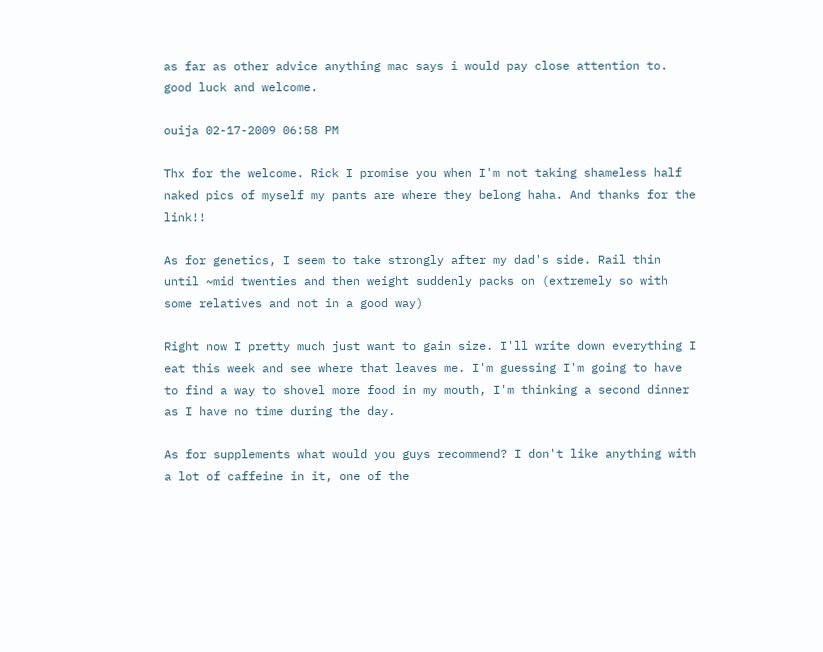as far as other advice anything mac says i would pay close attention to.
good luck and welcome.

ouija 02-17-2009 06:58 PM

Thx for the welcome. Rick I promise you when I'm not taking shameless half naked pics of myself my pants are where they belong haha. And thanks for the link!!

As for genetics, I seem to take strongly after my dad's side. Rail thin until ~mid twenties and then weight suddenly packs on (extremely so with some relatives and not in a good way)

Right now I pretty much just want to gain size. I'll write down everything I eat this week and see where that leaves me. I'm guessing I'm going to have to find a way to shovel more food in my mouth, I'm thinking a second dinner as I have no time during the day.

As for supplements what would you guys recommend? I don't like anything with a lot of caffeine in it, one of the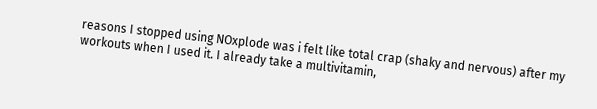reasons I stopped using NOxplode was i felt like total crap (shaky and nervous) after my workouts when I used it. I already take a multivitamin,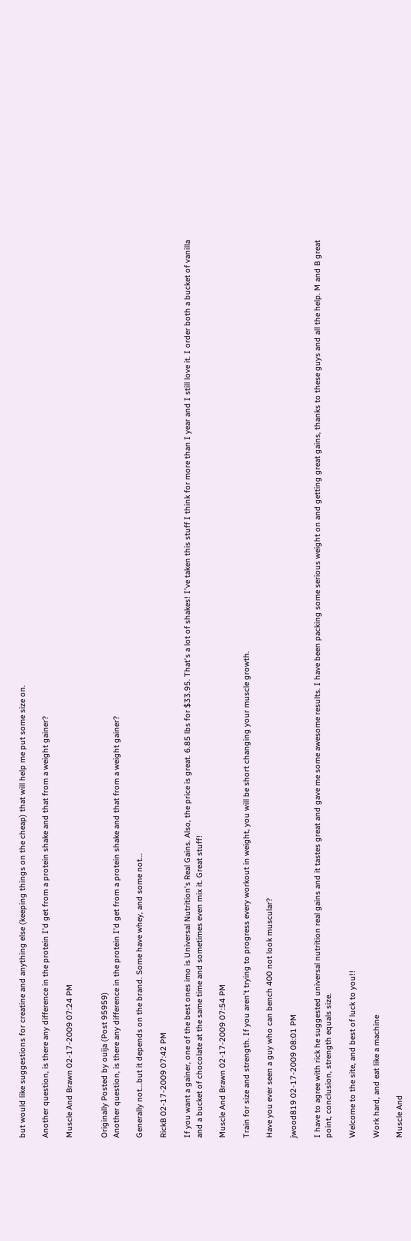but would like suggestions for creatine and anything else (keeping things on the cheap) that will help me put some size on.

Another question, is there any difference in the protein I'd get from a protein shake and that from a weight gainer?

Muscle And Brawn 02-17-2009 07:24 PM


Originally Posted by ouija (Post 95959)
Another question, is there any difference in the protein I'd get from a protein shake and that from a weight gainer?

Generally not...but it depends on the brand. Some have whey, and some not...

RickB 02-17-2009 07:42 PM

If you want a gainer, one of the best ones imo is Universal Nutrition's Real Gains. Also, the price is great. 6.85 lbs for $33.95. That's a lot of shakes! I've taken this stuff I think for more than I year and I still love it. I order both a bucket of vanilla and a bucket of chocolate at the same time and sometimes even mix it. Great stuff!

Muscle And Brawn 02-17-2009 07:54 PM

Train for size and strength. If you aren't trying to progress every workout in weight, you will be short changing your muscle growth.

Have you ever seen a guy who can bench 400 not look muscular?

jwood819 02-17-2009 08:01 PM

I have to agree with rick he suggested universal nutrition real gains and it tastes great and gave me some awesome results. I have been packing some serious weight on and getting great gains, thanks to these guys and all the help. M and B great point, conclusion, strength equals size.

Welcome to the site, and best of luck to you!!

Work hard, and eat like a machine

Muscle And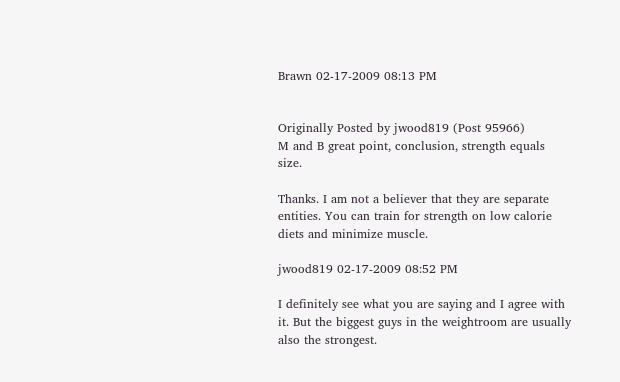Brawn 02-17-2009 08:13 PM


Originally Posted by jwood819 (Post 95966)
M and B great point, conclusion, strength equals size.

Thanks. I am not a believer that they are separate entities. You can train for strength on low calorie diets and minimize muscle.

jwood819 02-17-2009 08:52 PM

I definitely see what you are saying and I agree with it. But the biggest guys in the weightroom are usually also the strongest.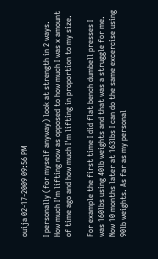ouija 02-17-2009 09:56 PM

I personally (for myself anyway) look at strength in 2 ways. How much I'm lifting now as opposed to how much I was x amount of time ago and how much I'm lifting in proportion to my size.

For example the first time I did flat bench dumbell presses I was 160lbs using 40lb weights and that was a struggle for me. Now 10 months later at 163lbs I can do the same excercise using 90lb weights. As far as my personal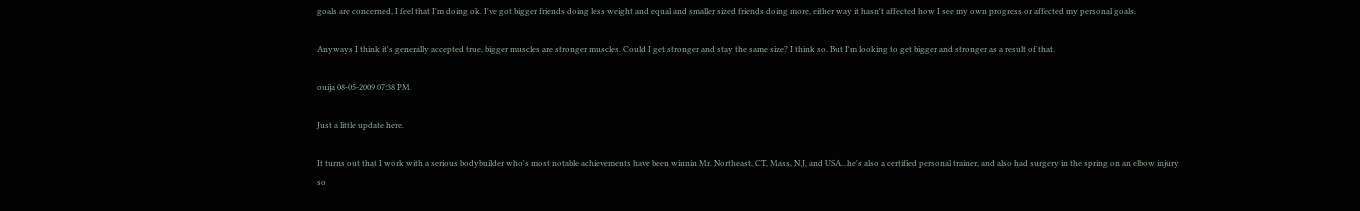goals are concerned, I feel that I'm doing ok. I've got bigger friends doing less weight and equal and smaller sized friends doing more, either way it hasn't affected how I see my own progress or affected my personal goals.

Anyways I think it's generally accepted true, bigger muscles are stronger muscles. Could I get stronger and stay the same size? I think so. But I'm looking to get bigger and stronger as a result of that.

ouija 08-05-2009 07:38 PM

Just a little update here.

It turns out that I work with a serious bodybuilder who's most notable achievements have been winnin Mr. Northeast, CT, Mass, N.J, and USA...he's also a certified personal trainer, and also had surgery in the spring on an elbow injury so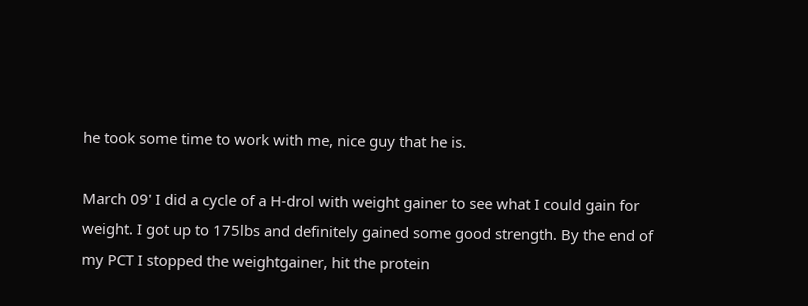he took some time to work with me, nice guy that he is.

March 09' I did a cycle of a H-drol with weight gainer to see what I could gain for weight. I got up to 175lbs and definitely gained some good strength. By the end of my PCT I stopped the weightgainer, hit the protein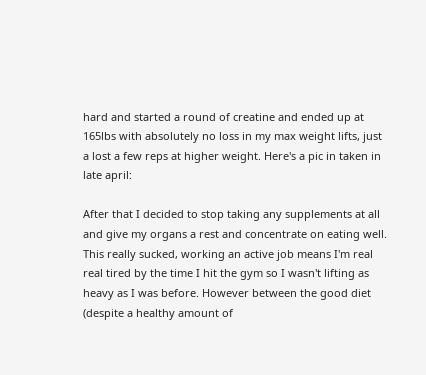hard and started a round of creatine and ended up at 165lbs with absolutely no loss in my max weight lifts, just a lost a few reps at higher weight. Here's a pic in taken in late april:

After that I decided to stop taking any supplements at all and give my organs a rest and concentrate on eating well. This really sucked, working an active job means I'm real real tired by the time I hit the gym so I wasn't lifting as heavy as I was before. However between the good diet (despite a healthy amount of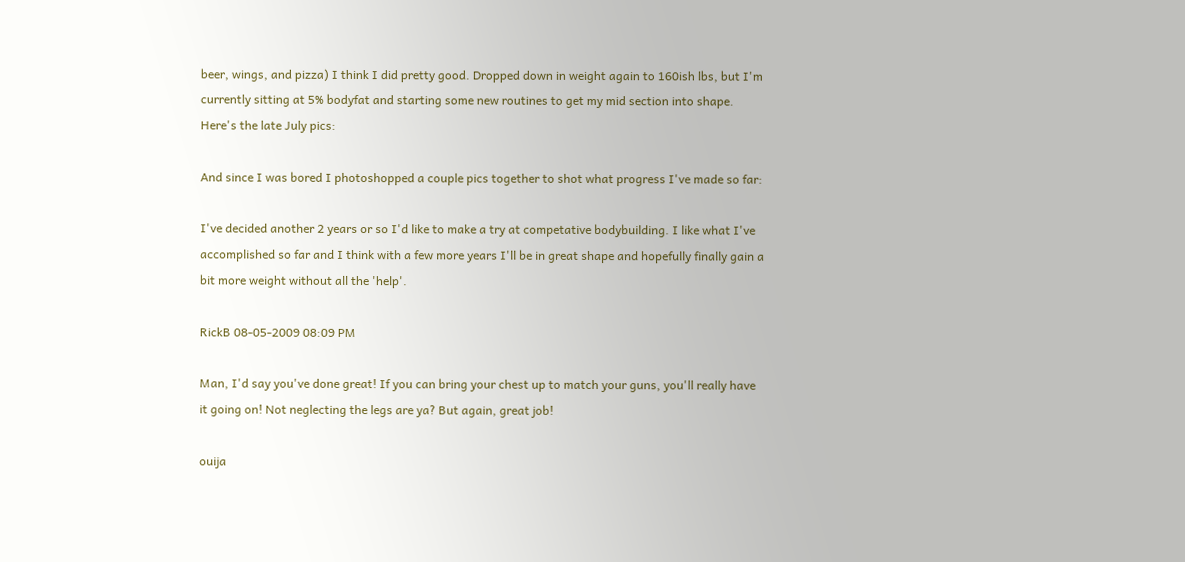beer, wings, and pizza) I think I did pretty good. Dropped down in weight again to 160ish lbs, but I'm currently sitting at 5% bodyfat and starting some new routines to get my mid section into shape. Here's the late July pics:

And since I was bored I photoshopped a couple pics together to shot what progress I've made so far:

I've decided another 2 years or so I'd like to make a try at competative bodybuilding. I like what I've accomplished so far and I think with a few more years I'll be in great shape and hopefully finally gain a bit more weight without all the 'help'.

RickB 08-05-2009 08:09 PM

Man, I'd say you've done great! If you can bring your chest up to match your guns, you'll really have it going on! Not neglecting the legs are ya? But again, great job!

ouija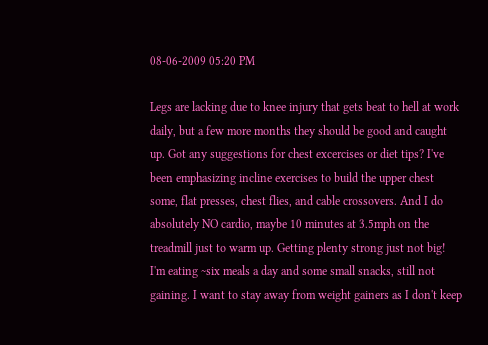08-06-2009 05:20 PM

Legs are lacking due to knee injury that gets beat to hell at work daily, but a few more months they should be good and caught up. Got any suggestions for chest excercises or diet tips? I've been emphasizing incline exercises to build the upper chest some, flat presses, chest flies, and cable crossovers. And I do absolutely NO cardio, maybe 10 minutes at 3.5mph on the treadmill just to warm up. Getting plenty strong just not big! I'm eating ~six meals a day and some small snacks, still not gaining. I want to stay away from weight gainers as I don't keep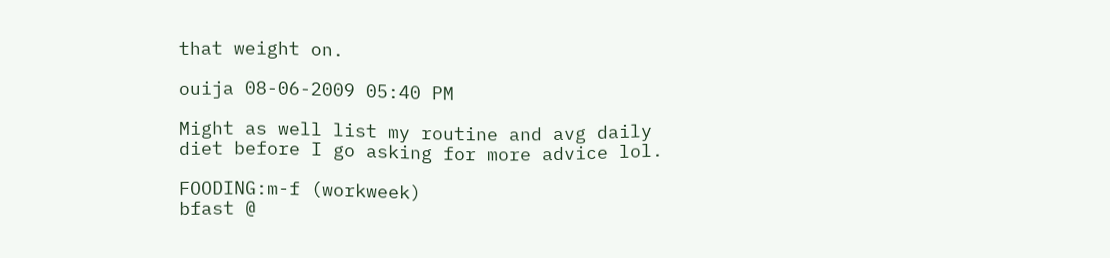that weight on.

ouija 08-06-2009 05:40 PM

Might as well list my routine and avg daily diet before I go asking for more advice lol.

FOODING:m-f (workweek)
bfast @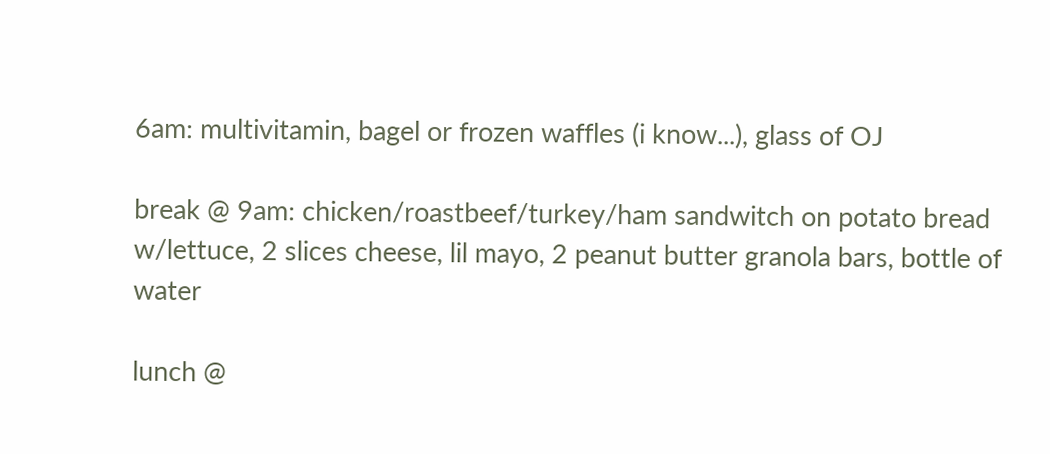6am: multivitamin, bagel or frozen waffles (i know...), glass of OJ

break @ 9am: chicken/roastbeef/turkey/ham sandwitch on potato bread w/lettuce, 2 slices cheese, lil mayo, 2 peanut butter granola bars, bottle of water

lunch @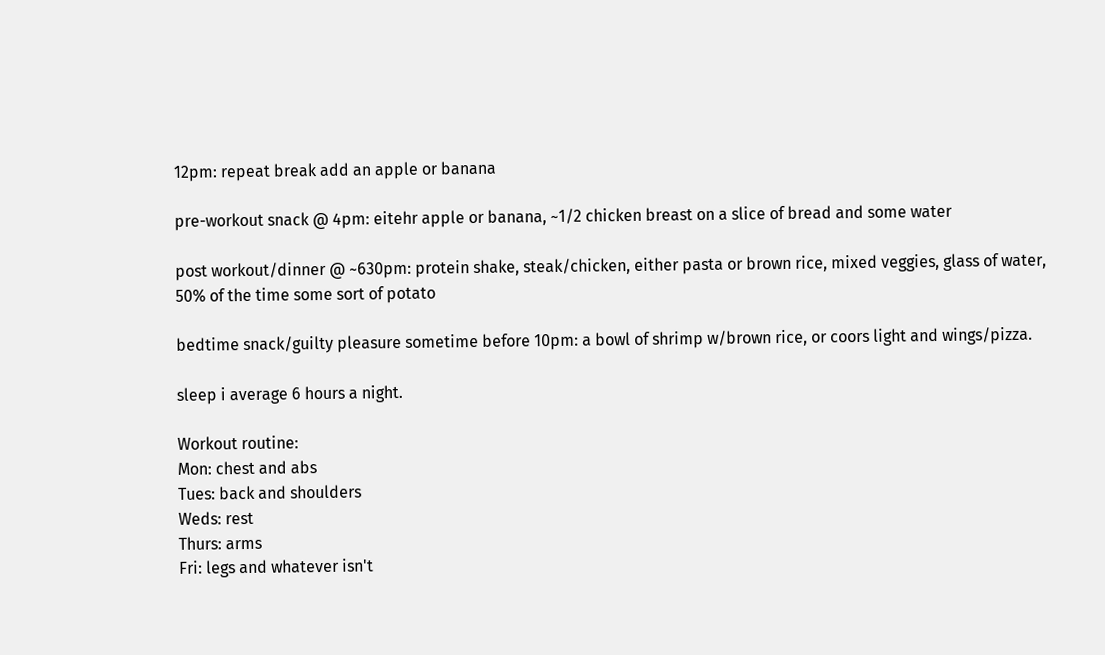12pm: repeat break add an apple or banana

pre-workout snack @ 4pm: eitehr apple or banana, ~1/2 chicken breast on a slice of bread and some water

post workout/dinner @ ~630pm: protein shake, steak/chicken, either pasta or brown rice, mixed veggies, glass of water, 50% of the time some sort of potato

bedtime snack/guilty pleasure sometime before 10pm: a bowl of shrimp w/brown rice, or coors light and wings/pizza.

sleep i average 6 hours a night.

Workout routine:
Mon: chest and abs
Tues: back and shoulders
Weds: rest
Thurs: arms
Fri: legs and whatever isn't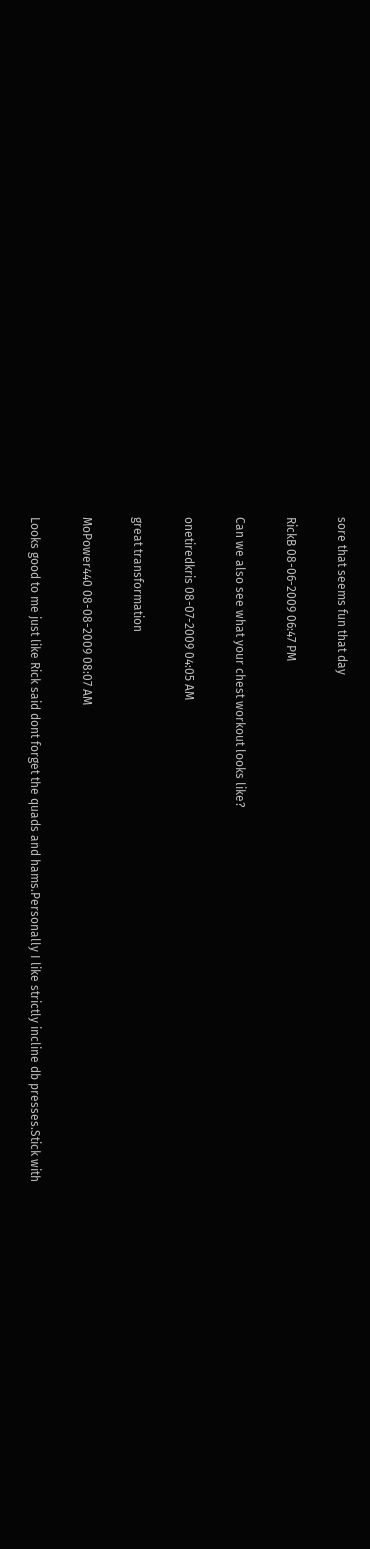sore that seems fun that day

RickB 08-06-2009 06:47 PM

Can we also see what your chest workout looks like?

onetiredkris 08-07-2009 04:05 AM

great transformation

MoPower440 08-08-2009 08:07 AM

Looks good to me just like Rick said dont forget the quads and hams.Personally I like strictly incline db presses.Stick with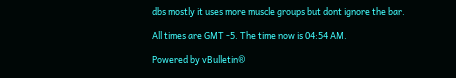dbs mostly it uses more muscle groups but dont ignore the bar.

All times are GMT -5. The time now is 04:54 AM.

Powered by vBulletin®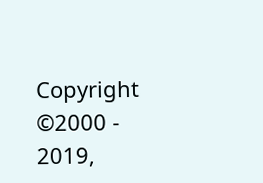Copyright ©2000 - 2019,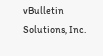vBulletin Solutions, Inc.